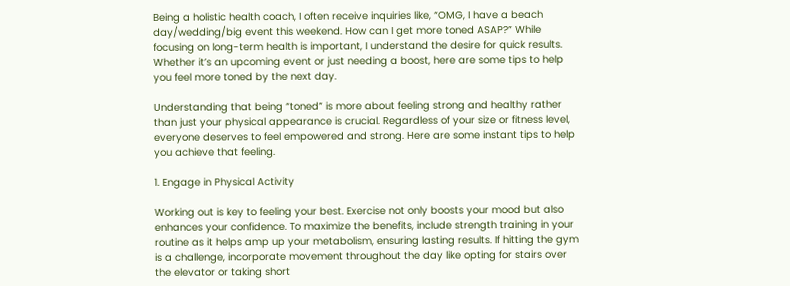Being a holistic health coach, I often receive inquiries like, “OMG, I have a beach day/wedding/big event this weekend. How can I get more toned ASAP?” While focusing on long-term health is important, I understand the desire for quick results. Whether it’s an upcoming event or just needing a boost, here are some tips to help you feel more toned by the next day.

Understanding that being “toned” is more about feeling strong and healthy rather than just your physical appearance is crucial. Regardless of your size or fitness level, everyone deserves to feel empowered and strong. Here are some instant tips to help you achieve that feeling.

1. Engage in Physical Activity

Working out is key to feeling your best. Exercise not only boosts your mood but also enhances your confidence. To maximize the benefits, include strength training in your routine as it helps amp up your metabolism, ensuring lasting results. If hitting the gym is a challenge, incorporate movement throughout the day like opting for stairs over the elevator or taking short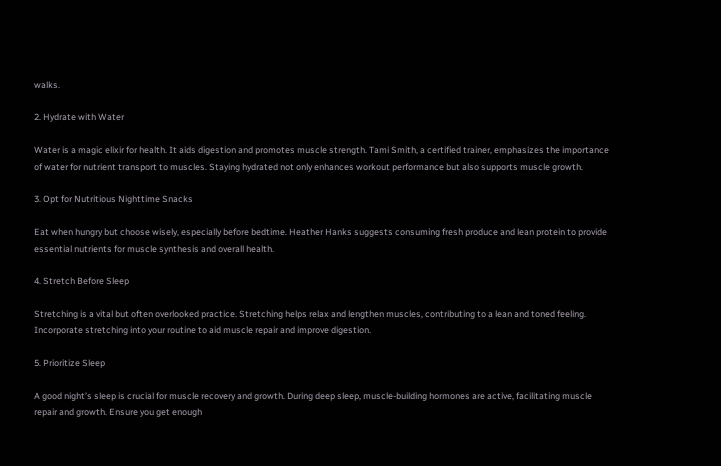walks.

2. Hydrate with Water

Water is a magic elixir for health. It aids digestion and promotes muscle strength. Tami Smith, a certified trainer, emphasizes the importance of water for nutrient transport to muscles. Staying hydrated not only enhances workout performance but also supports muscle growth.

3. Opt for Nutritious Nighttime Snacks

Eat when hungry but choose wisely, especially before bedtime. Heather Hanks suggests consuming fresh produce and lean protein to provide essential nutrients for muscle synthesis and overall health.

4. Stretch Before Sleep

Stretching is a vital but often overlooked practice. Stretching helps relax and lengthen muscles, contributing to a lean and toned feeling. Incorporate stretching into your routine to aid muscle repair and improve digestion.

5. Prioritize Sleep

A good night’s sleep is crucial for muscle recovery and growth. During deep sleep, muscle-building hormones are active, facilitating muscle repair and growth. Ensure you get enough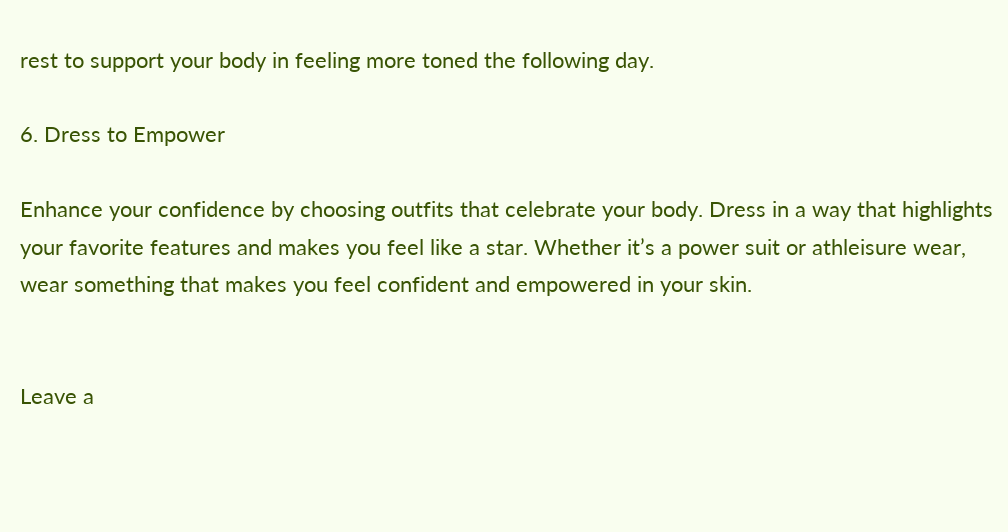rest to support your body in feeling more toned the following day.

6. Dress to Empower

Enhance your confidence by choosing outfits that celebrate your body. Dress in a way that highlights your favorite features and makes you feel like a star. Whether it’s a power suit or athleisure wear, wear something that makes you feel confident and empowered in your skin.


Leave a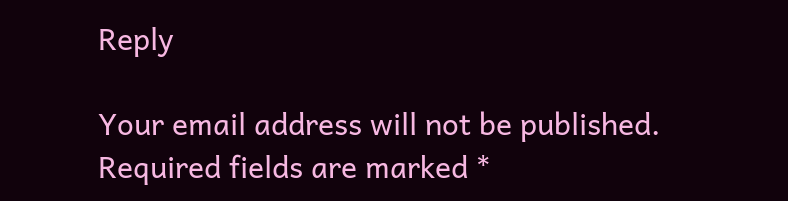Reply

Your email address will not be published. Required fields are marked *